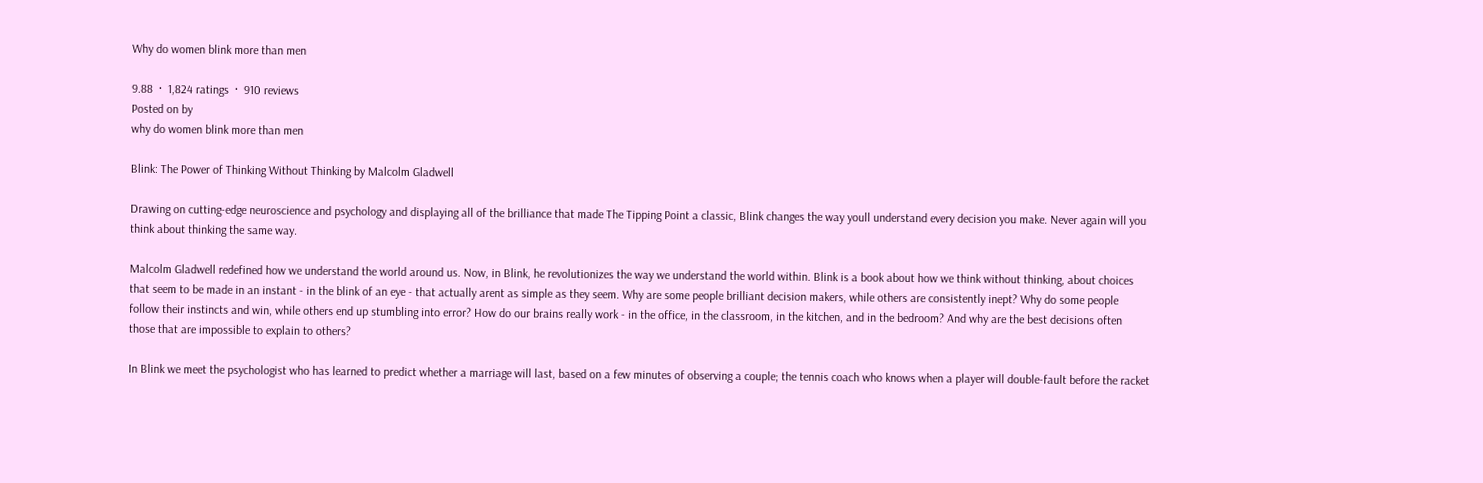Why do women blink more than men

9.88  ·  1,824 ratings  ·  910 reviews
Posted on by
why do women blink more than men

Blink: The Power of Thinking Without Thinking by Malcolm Gladwell

Drawing on cutting-edge neuroscience and psychology and displaying all of the brilliance that made The Tipping Point a classic, Blink changes the way youll understand every decision you make. Never again will you think about thinking the same way.

Malcolm Gladwell redefined how we understand the world around us. Now, in Blink, he revolutionizes the way we understand the world within. Blink is a book about how we think without thinking, about choices that seem to be made in an instant - in the blink of an eye - that actually arent as simple as they seem. Why are some people brilliant decision makers, while others are consistently inept? Why do some people follow their instincts and win, while others end up stumbling into error? How do our brains really work - in the office, in the classroom, in the kitchen, and in the bedroom? And why are the best decisions often those that are impossible to explain to others?

In Blink we meet the psychologist who has learned to predict whether a marriage will last, based on a few minutes of observing a couple; the tennis coach who knows when a player will double-fault before the racket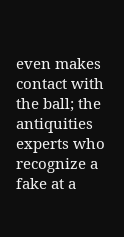even makes contact with the ball; the antiquities experts who recognize a fake at a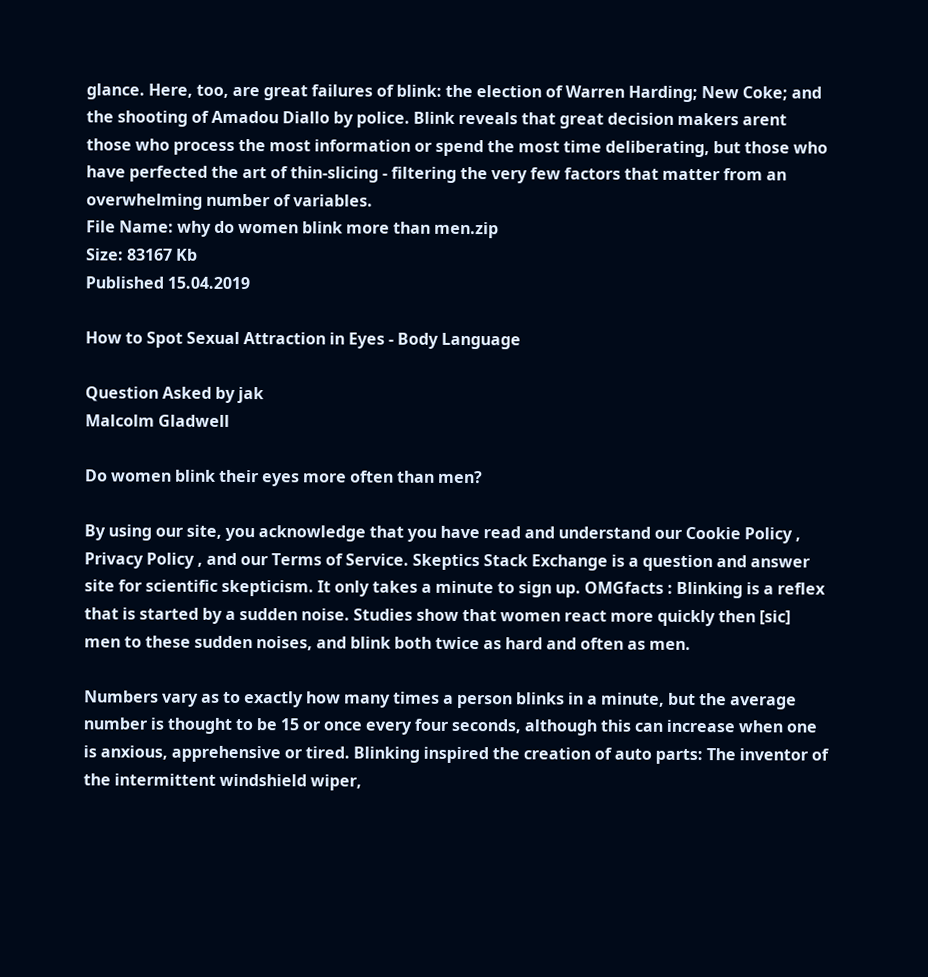glance. Here, too, are great failures of blink: the election of Warren Harding; New Coke; and the shooting of Amadou Diallo by police. Blink reveals that great decision makers arent those who process the most information or spend the most time deliberating, but those who have perfected the art of thin-slicing - filtering the very few factors that matter from an overwhelming number of variables.
File Name: why do women blink more than men.zip
Size: 83167 Kb
Published 15.04.2019

How to Spot Sexual Attraction in Eyes - Body Language

Question Asked by jak
Malcolm Gladwell

Do women blink their eyes more often than men?

By using our site, you acknowledge that you have read and understand our Cookie Policy , Privacy Policy , and our Terms of Service. Skeptics Stack Exchange is a question and answer site for scientific skepticism. It only takes a minute to sign up. OMGfacts : Blinking is a reflex that is started by a sudden noise. Studies show that women react more quickly then [sic] men to these sudden noises, and blink both twice as hard and often as men.

Numbers vary as to exactly how many times a person blinks in a minute, but the average number is thought to be 15 or once every four seconds, although this can increase when one is anxious, apprehensive or tired. Blinking inspired the creation of auto parts: The inventor of the intermittent windshield wiper,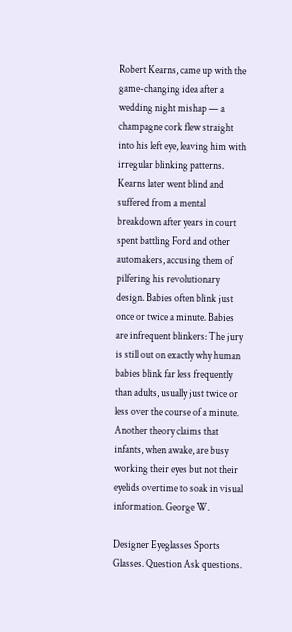Robert Kearns, came up with the game-changing idea after a wedding night mishap — a champagne cork flew straight into his left eye, leaving him with irregular blinking patterns. Kearns later went blind and suffered from a mental breakdown after years in court spent battling Ford and other automakers, accusing them of pilfering his revolutionary design. Babies often blink just once or twice a minute. Babies are infrequent blinkers: The jury is still out on exactly why human babies blink far less frequently than adults, usually just twice or less over the course of a minute. Another theory claims that infants, when awake, are busy working their eyes but not their eyelids overtime to soak in visual information. George W.

Designer Eyeglasses Sports Glasses. Question Ask questions.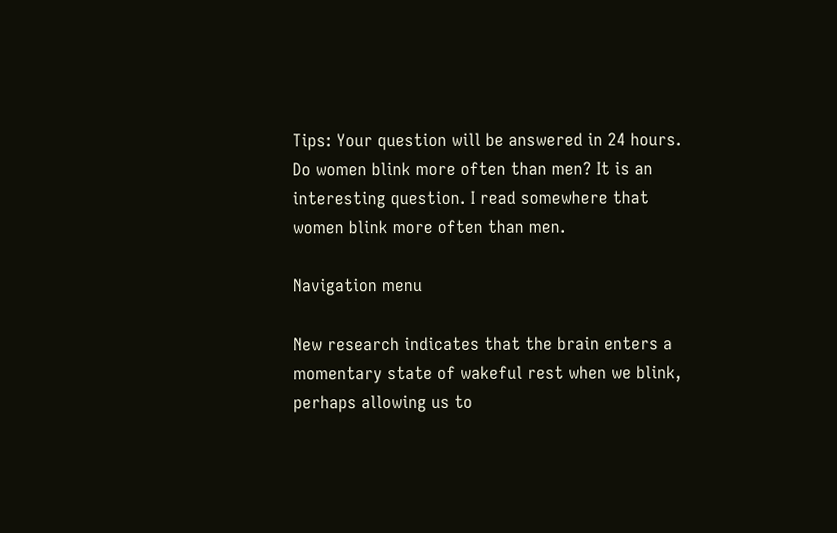Tips: Your question will be answered in 24 hours. Do women blink more often than men? It is an interesting question. I read somewhere that women blink more often than men.

Navigation menu

New research indicates that the brain enters a momentary state of wakeful rest when we blink, perhaps allowing us to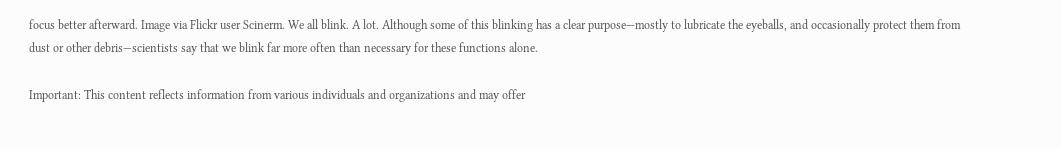focus better afterward. Image via Flickr user Scinerm. We all blink. A lot. Although some of this blinking has a clear purpose—mostly to lubricate the eyeballs, and occasionally protect them from dust or other debris—scientists say that we blink far more often than necessary for these functions alone.

Important: This content reflects information from various individuals and organizations and may offer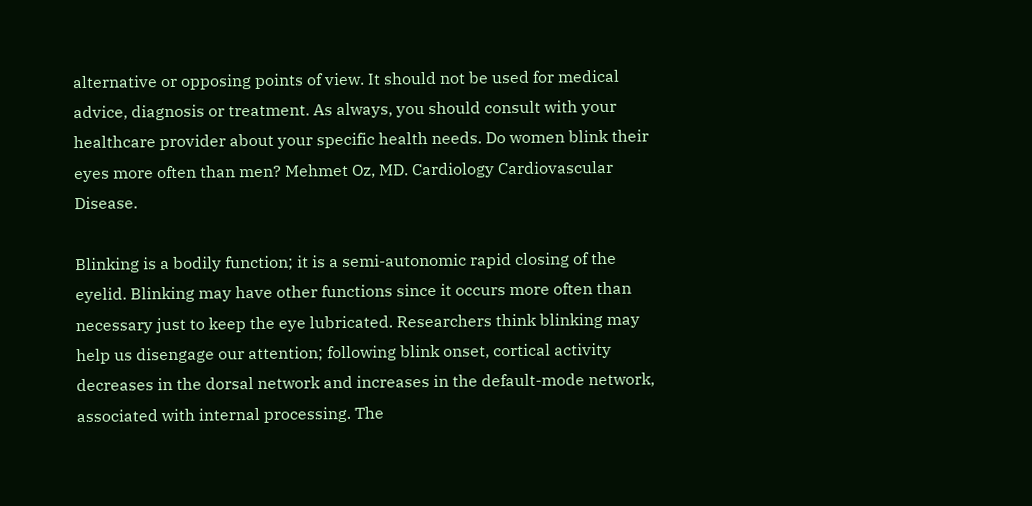alternative or opposing points of view. It should not be used for medical advice, diagnosis or treatment. As always, you should consult with your healthcare provider about your specific health needs. Do women blink their eyes more often than men? Mehmet Oz, MD. Cardiology Cardiovascular Disease.

Blinking is a bodily function; it is a semi-autonomic rapid closing of the eyelid. Blinking may have other functions since it occurs more often than necessary just to keep the eye lubricated. Researchers think blinking may help us disengage our attention; following blink onset, cortical activity decreases in the dorsal network and increases in the default-mode network, associated with internal processing. The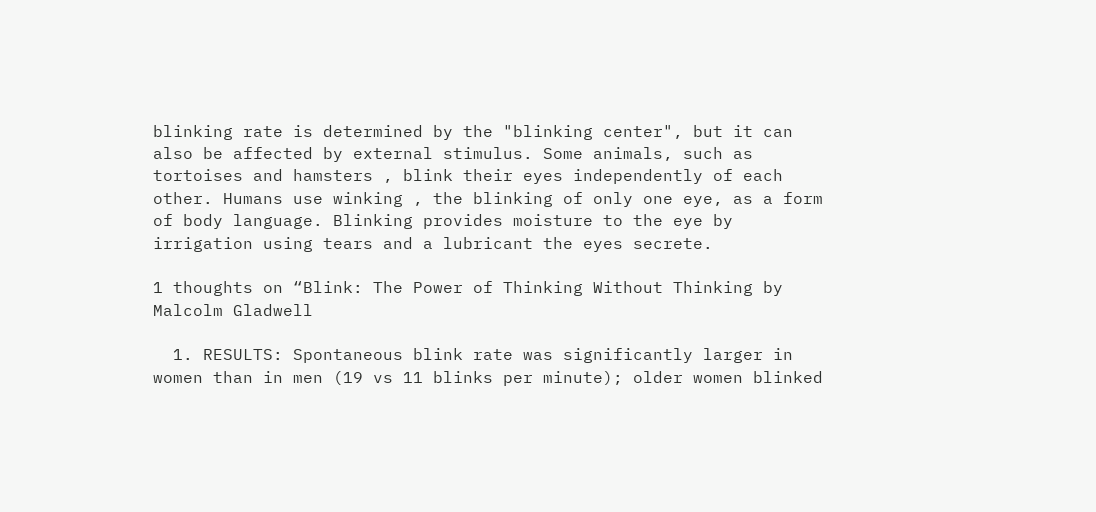blinking rate is determined by the "blinking center", but it can also be affected by external stimulus. Some animals, such as tortoises and hamsters , blink their eyes independently of each other. Humans use winking , the blinking of only one eye, as a form of body language. Blinking provides moisture to the eye by irrigation using tears and a lubricant the eyes secrete.

1 thoughts on “Blink: The Power of Thinking Without Thinking by Malcolm Gladwell

  1. RESULTS: Spontaneous blink rate was significantly larger in women than in men (19 vs 11 blinks per minute); older women blinked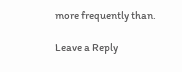more frequently than.

Leave a Reply